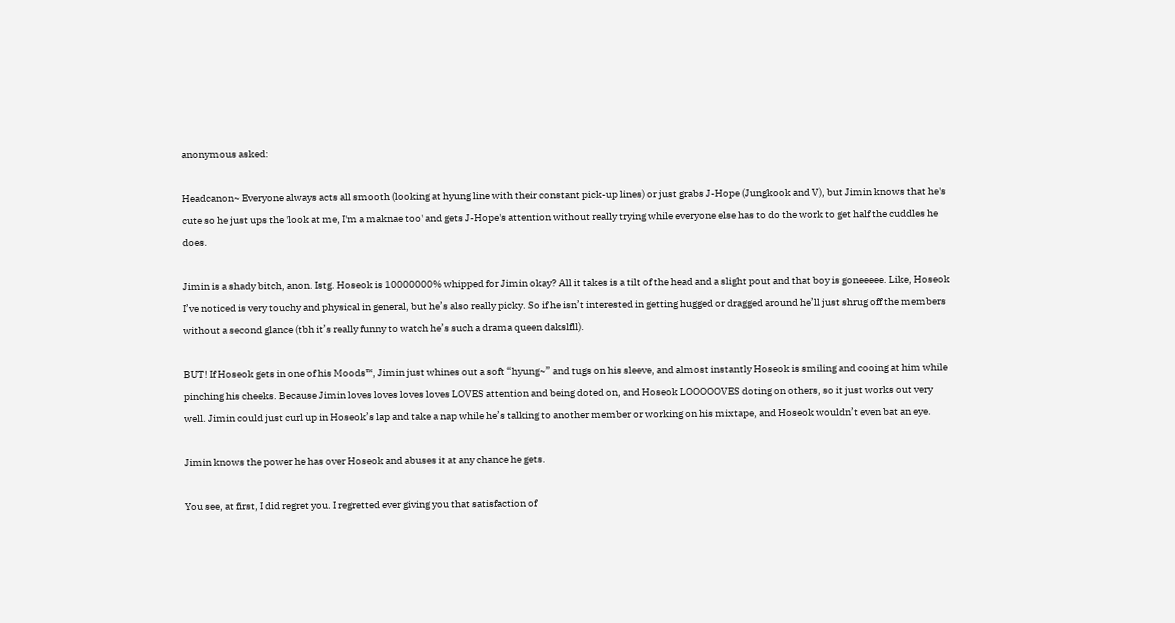anonymous asked:

Headcanon~ Everyone always acts all smooth (looking at hyung line with their constant pick-up lines) or just grabs J-Hope (Jungkook and V), but Jimin knows that he's cute so he just ups the 'look at me, I'm a maknae too' and gets J-Hope's attention without really trying while everyone else has to do the work to get half the cuddles he does.

Jimin is a shady bitch, anon. Istg. Hoseok is 10000000% whipped for Jimin okay? All it takes is a tilt of the head and a slight pout and that boy is goneeeee. Like, Hoseok I’ve noticed is very touchy and physical in general, but he’s also really picky. So if he isn’t interested in getting hugged or dragged around he’ll just shrug off the members without a second glance (tbh it’s really funny to watch he’s such a drama queen dakslfll).

BUT! If Hoseok gets in one of his Moods™, Jimin just whines out a soft “hyung~” and tugs on his sleeve, and almost instantly Hoseok is smiling and cooing at him while pinching his cheeks. Because Jimin loves loves loves loves LOVES attention and being doted on, and Hoseok LOOOOOVES doting on others, so it just works out very well. Jimin could just curl up in Hoseok’s lap and take a nap while he’s talking to another member or working on his mixtape, and Hoseok wouldn’t even bat an eye.

Jimin knows the power he has over Hoseok and abuses it at any chance he gets.

You see, at first, I did regret you. I regretted ever giving you that satisfaction of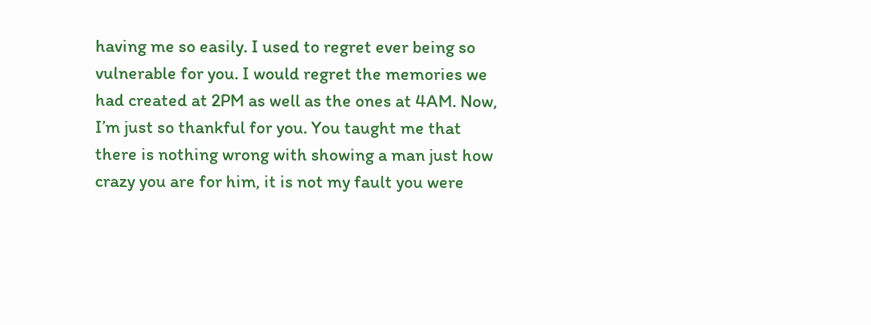having me so easily. I used to regret ever being so vulnerable for you. I would regret the memories we had created at 2PM as well as the ones at 4AM. Now, I’m just so thankful for you. You taught me that there is nothing wrong with showing a man just how crazy you are for him, it is not my fault you were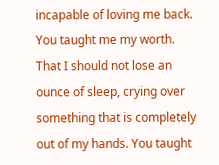incapable of loving me back. You taught me my worth. That I should not lose an ounce of sleep, crying over something that is completely out of my hands. You taught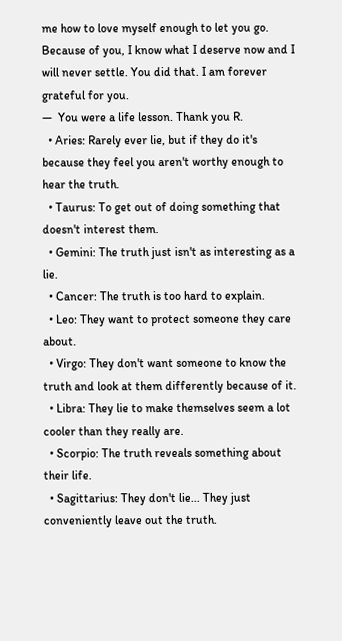me how to love myself enough to let you go. Because of you, I know what I deserve now and I will never settle. You did that. I am forever grateful for you.
—  You were a life lesson. Thank you R.
  • Aries: Rarely ever lie, but if they do it's because they feel you aren't worthy enough to hear the truth.
  • Taurus: To get out of doing something that doesn't interest them.
  • Gemini: The truth just isn't as interesting as a lie.
  • Cancer: The truth is too hard to explain.
  • Leo: They want to protect someone they care about.
  • Virgo: They don't want someone to know the truth and look at them differently because of it.
  • Libra: They lie to make themselves seem a lot cooler than they really are.
  • Scorpio: The truth reveals something about their life.
  • Sagittarius: They don't lie... They just conveniently leave out the truth.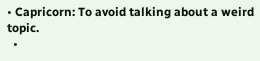• Capricorn: To avoid talking about a weird topic.
  •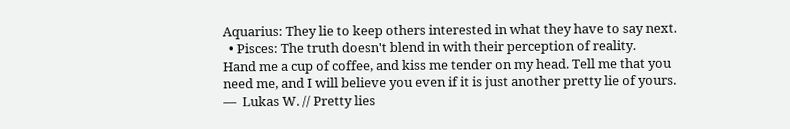Aquarius: They lie to keep others interested in what they have to say next.
  • Pisces: The truth doesn't blend in with their perception of reality.
Hand me a cup of coffee, and kiss me tender on my head. Tell me that you need me, and I will believe you even if it is just another pretty lie of yours.
—  Lukas W. // Pretty lies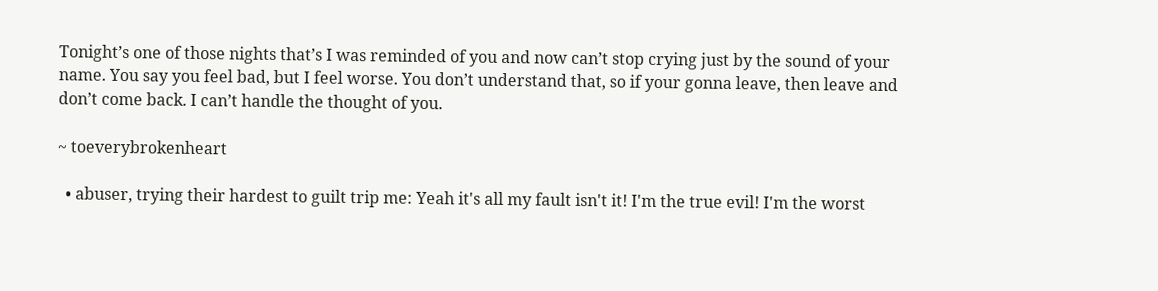Tonight’s one of those nights that’s I was reminded of you and now can’t stop crying just by the sound of your name. You say you feel bad, but I feel worse. You don’t understand that, so if your gonna leave, then leave and don’t come back. I can’t handle the thought of you.

~ toeverybrokenheart

  • abuser, trying their hardest to guilt trip me: Yeah it's all my fault isn't it! I'm the true evil! I'm the worst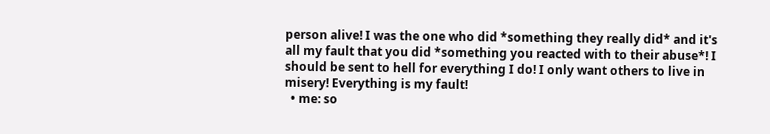person alive! I was the one who did *something they really did* and it's all my fault that you did *something you reacted with to their abuse*! I should be sent to hell for everything I do! I only want others to live in misery! Everything is my fault!
  • me: so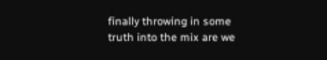finally throwing in some truth into the mix are we